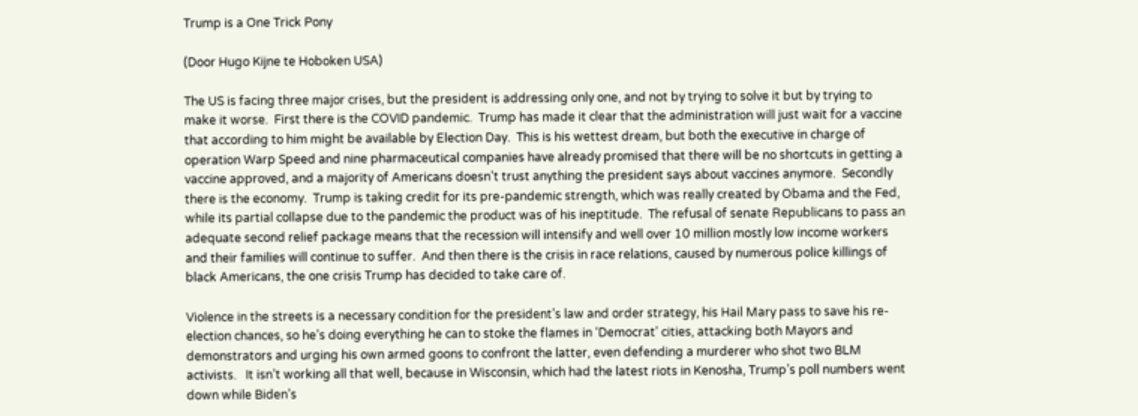Trump is a One Trick Pony

(Door Hugo Kijne te Hoboken USA)

The US is facing three major crises, but the president is addressing only one, and not by trying to solve it but by trying to make it worse.  First there is the COVID pandemic.  Trump has made it clear that the administration will just wait for a vaccine that according to him might be available by Election Day.  This is his wettest dream, but both the executive in charge of operation Warp Speed and nine pharmaceutical companies have already promised that there will be no shortcuts in getting a vaccine approved, and a majority of Americans doesn’t trust anything the president says about vaccines anymore.  Secondly there is the economy.  Trump is taking credit for its pre-pandemic strength, which was really created by Obama and the Fed, while its partial collapse due to the pandemic the product was of his ineptitude.  The refusal of senate Republicans to pass an adequate second relief package means that the recession will intensify and well over 10 million mostly low income workers and their families will continue to suffer.  And then there is the crisis in race relations, caused by numerous police killings of black Americans, the one crisis Trump has decided to take care of.

Violence in the streets is a necessary condition for the president’s law and order strategy, his Hail Mary pass to save his re-election chances, so he’s doing everything he can to stoke the flames in ‘Democrat’ cities, attacking both Mayors and demonstrators and urging his own armed goons to confront the latter, even defending a murderer who shot two BLM activists.   It isn’t working all that well, because in Wisconsin, which had the latest riots in Kenosha, Trump’s poll numbers went down while Biden’s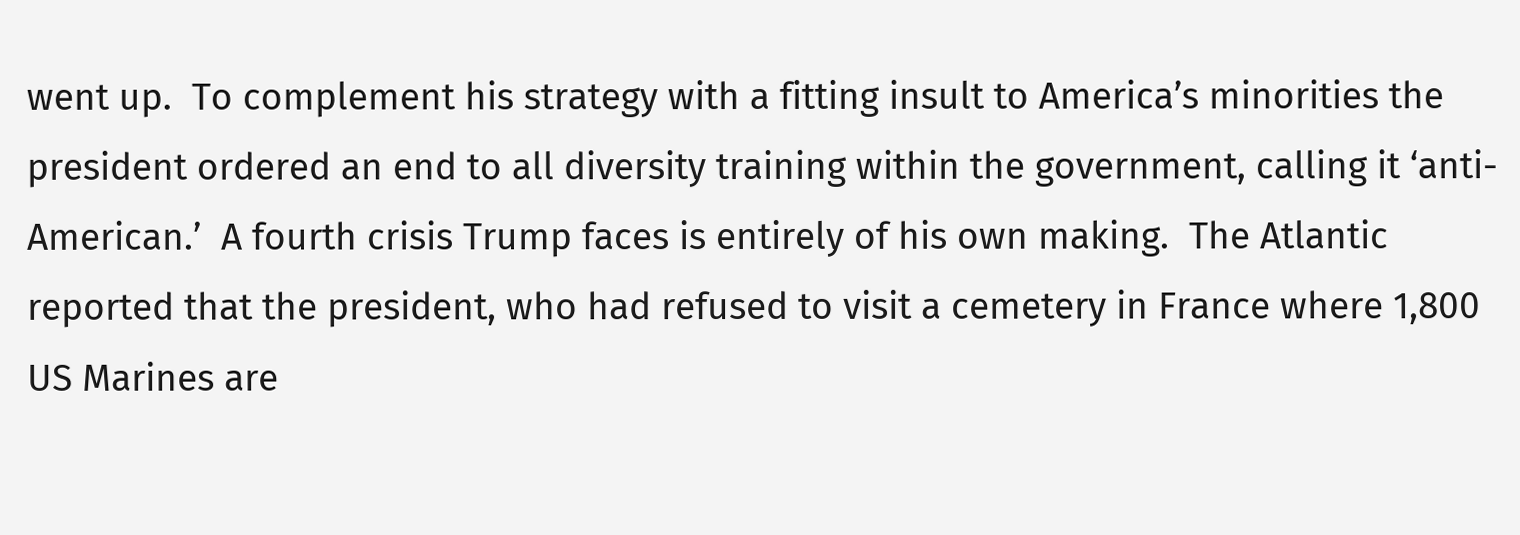went up.  To complement his strategy with a fitting insult to America’s minorities the president ordered an end to all diversity training within the government, calling it ‘anti-American.’  A fourth crisis Trump faces is entirely of his own making.  The Atlantic reported that the president, who had refused to visit a cemetery in France where 1,800 US Marines are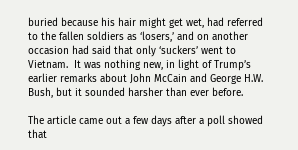buried because his hair might get wet, had referred to the fallen soldiers as ‘losers,’ and on another occasion had said that only ‘suckers’ went to Vietnam.  It was nothing new, in light of Trump’s earlier remarks about John McCain and George H.W. Bush, but it sounded harsher than ever before.

The article came out a few days after a poll showed that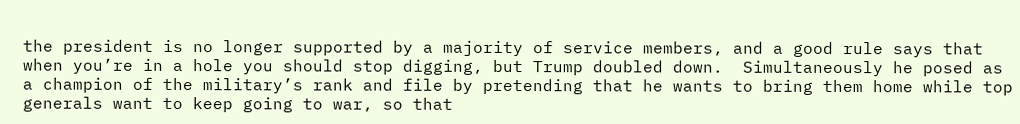the president is no longer supported by a majority of service members, and a good rule says that when you’re in a hole you should stop digging, but Trump doubled down.  Simultaneously he posed as a champion of the military’s rank and file by pretending that he wants to bring them home while top generals want to keep going to war, so that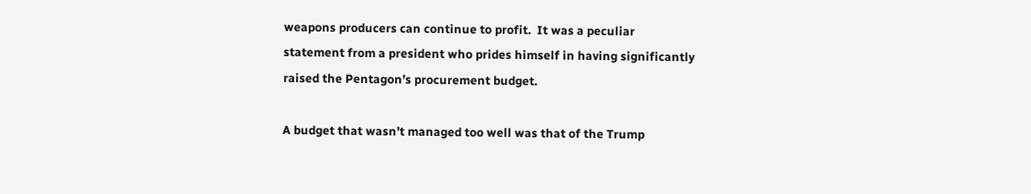weapons producers can continue to profit.  It was a peculiar statement from a president who prides himself in having significantly raised the Pentagon’s procurement budget.

A budget that wasn’t managed too well was that of the Trump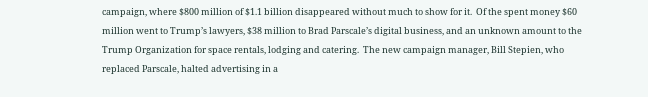campaign, where $800 million of $1.1 billion disappeared without much to show for it.  Of the spent money $60 million went to Trump’s lawyers, $38 million to Brad Parscale’s digital business, and an unknown amount to the Trump Organization for space rentals, lodging and catering.  The new campaign manager, Bill Stepien, who replaced Parscale, halted advertising in a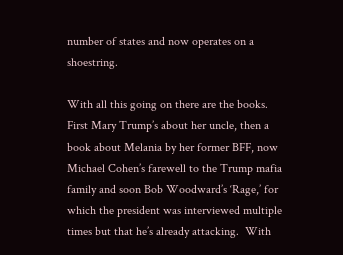number of states and now operates on a shoestring.

With all this going on there are the books.  First Mary Trump’s about her uncle, then a book about Melania by her former BFF, now Michael Cohen’s farewell to the Trump mafia family and soon Bob Woodward’s ‘Rage,’ for which the president was interviewed multiple times but that he’s already attacking.  With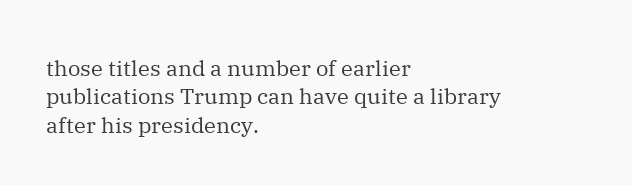those titles and a number of earlier publications Trump can have quite a library after his presidency.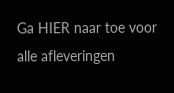Ga HIER naar toe voor alle afleveringen